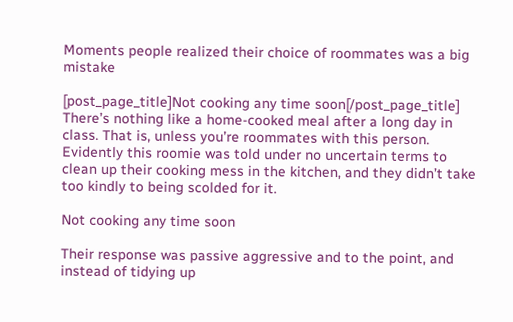Moments people realized their choice of roommates was a big mistake

[post_page_title]Not cooking any time soon[/post_page_title]
There’s nothing like a home-cooked meal after a long day in class. That is, unless you’re roommates with this person. Evidently this roomie was told under no uncertain terms to clean up their cooking mess in the kitchen, and they didn’t take too kindly to being scolded for it.

Not cooking any time soon

Their response was passive aggressive and to the point, and instead of tidying up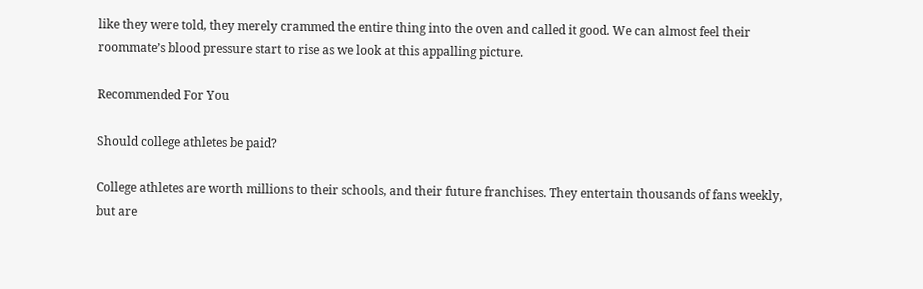like they were told, they merely crammed the entire thing into the oven and called it good. We can almost feel their roommate’s blood pressure start to rise as we look at this appalling picture.

Recommended For You

Should college athletes be paid?

College athletes are worth millions to their schools, and their future franchises. They entertain thousands of fans weekly, but are